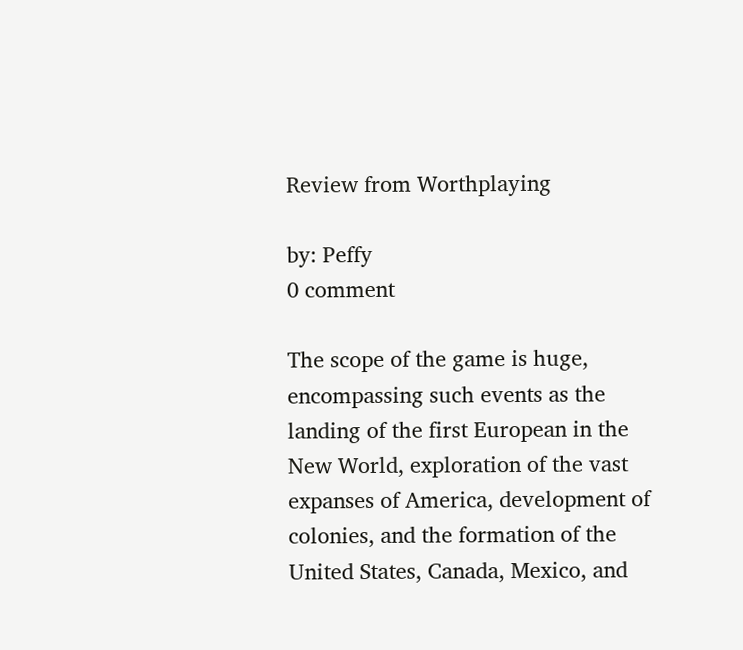Review from Worthplaying

by: Peffy
0 comment

The scope of the game is huge, encompassing such events as the landing of the first European in the New World, exploration of the vast expanses of America, development of colonies, and the formation of the United States, Canada, Mexico, and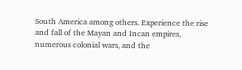South America among others. Experience the rise and fall of the Mayan and Incan empires, numerous colonial wars, and the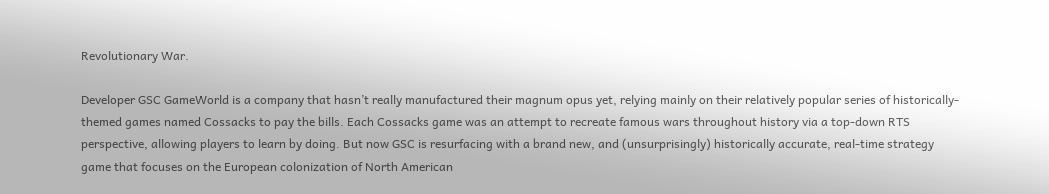Revolutionary War.

Developer GSC GameWorld is a company that hasn’t really manufactured their magnum opus yet, relying mainly on their relatively popular series of historically-themed games named Cossacks to pay the bills. Each Cossacks game was an attempt to recreate famous wars throughout history via a top-down RTS perspective, allowing players to learn by doing. But now GSC is resurfacing with a brand new, and (unsurprisingly) historically accurate, real-time strategy game that focuses on the European colonization of North American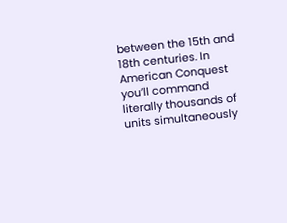between the 15th and 18th centuries. In American Conquest you’ll command literally thousands of units simultaneously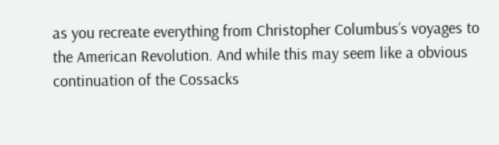as you recreate everything from Christopher Columbus’s voyages to the American Revolution. And while this may seem like a obvious continuation of the Cossacks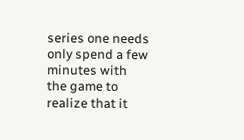series one needs only spend a few minutes with the game to realize that it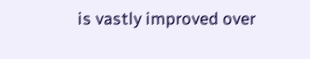is vastly improved over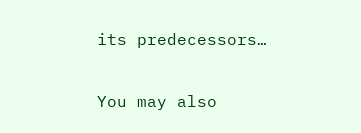its predecessors…


You may also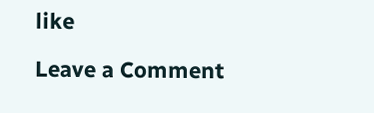like

Leave a Comment